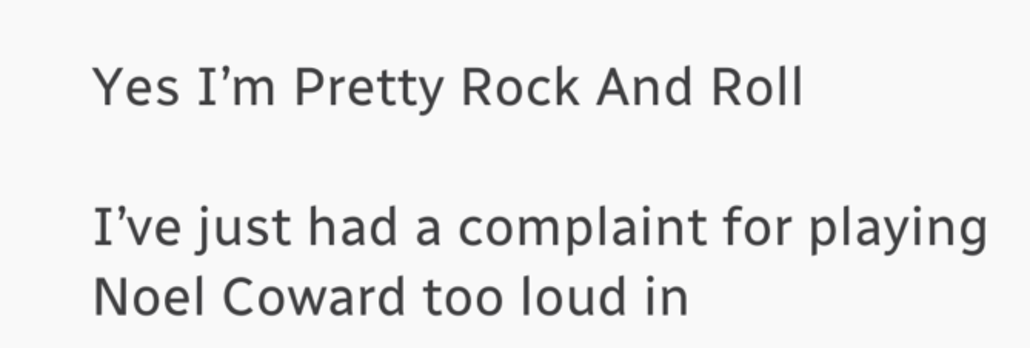Yes I’m Pretty Rock And Roll

I’ve just had a complaint for playing Noel Coward too loud in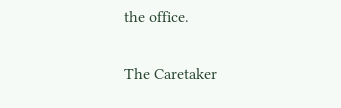the office.

The Caretaker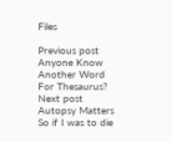Files

Previous post
Anyone Know Another Word For Thesaurus?
Next post
Autopsy Matters So if I was to die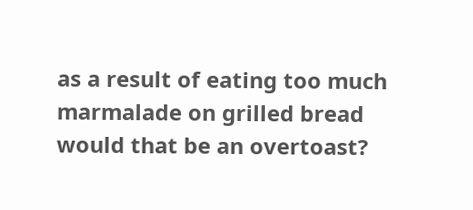as a result of eating too much marmalade on grilled bread would that be an overtoast?